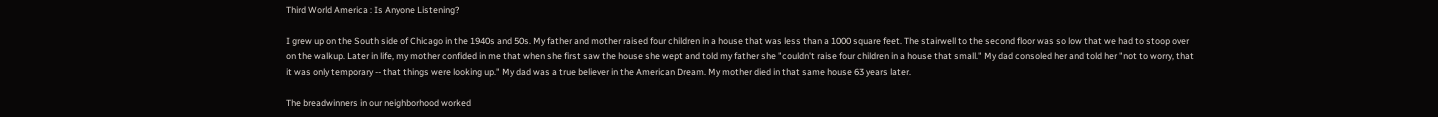Third World America : Is Anyone Listening?

I grew up on the South side of Chicago in the 1940s and 50s. My father and mother raised four children in a house that was less than a 1000 square feet. The stairwell to the second floor was so low that we had to stoop over on the walkup. Later in life, my mother confided in me that when she first saw the house she wept and told my father she "couldn't raise four children in a house that small." My dad consoled her and told her "not to worry, that it was only temporary -- that things were looking up." My dad was a true believer in the American Dream. My mother died in that same house 63 years later.

The breadwinners in our neighborhood worked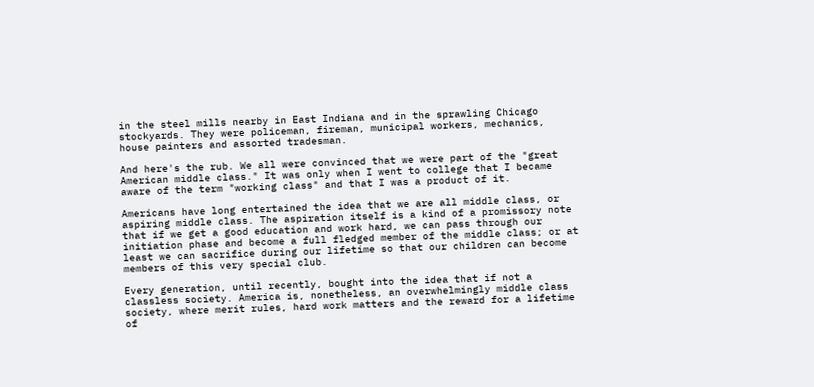in the steel mills nearby in East Indiana and in the sprawling Chicago stockyards. They were policeman, fireman, municipal workers, mechanics, house painters and assorted tradesman.

And here's the rub. We all were convinced that we were part of the "great American middle class." It was only when I went to college that I became aware of the term "working class" and that I was a product of it.

Americans have long entertained the idea that we are all middle class, or aspiring middle class. The aspiration itself is a kind of a promissory note that if we get a good education and work hard, we can pass through our initiation phase and become a full fledged member of the middle class; or at least we can sacrifice during our lifetime so that our children can become members of this very special club.

Every generation, until recently, bought into the idea that if not a classless society. America is, nonetheless, an overwhelmingly middle class society, where merit rules, hard work matters and the reward for a lifetime of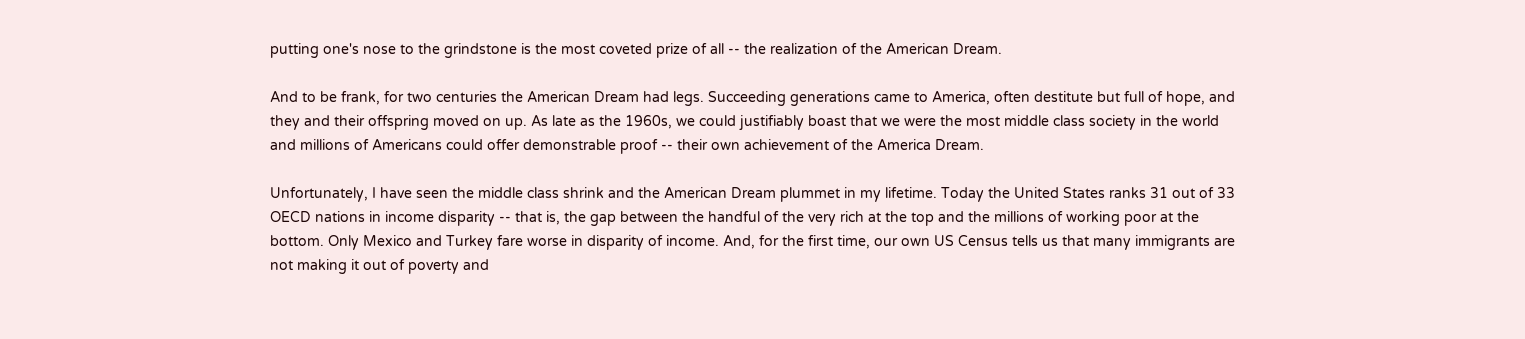putting one's nose to the grindstone is the most coveted prize of all -- the realization of the American Dream.

And to be frank, for two centuries the American Dream had legs. Succeeding generations came to America, often destitute but full of hope, and they and their offspring moved on up. As late as the 1960s, we could justifiably boast that we were the most middle class society in the world and millions of Americans could offer demonstrable proof -- their own achievement of the America Dream.

Unfortunately, I have seen the middle class shrink and the American Dream plummet in my lifetime. Today the United States ranks 31 out of 33 OECD nations in income disparity -- that is, the gap between the handful of the very rich at the top and the millions of working poor at the bottom. Only Mexico and Turkey fare worse in disparity of income. And, for the first time, our own US Census tells us that many immigrants are not making it out of poverty and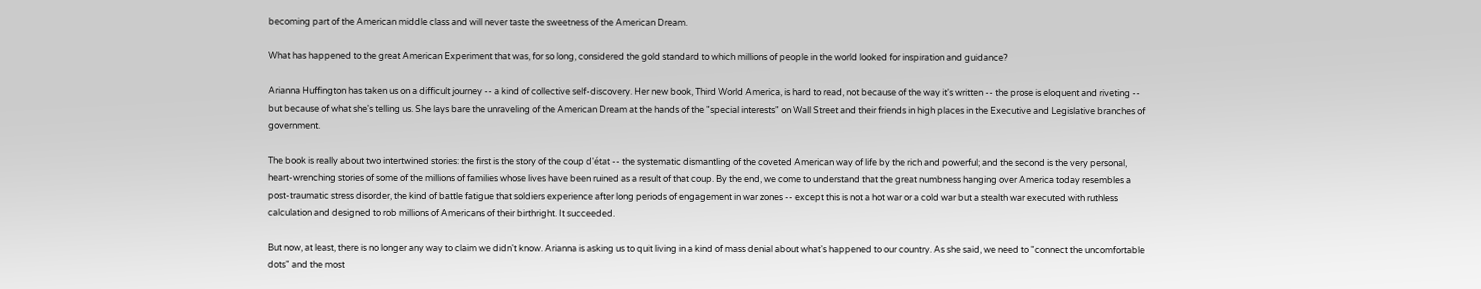becoming part of the American middle class and will never taste the sweetness of the American Dream.

What has happened to the great American Experiment that was, for so long, considered the gold standard to which millions of people in the world looked for inspiration and guidance?

Arianna Huffington has taken us on a difficult journey -- a kind of collective self-discovery. Her new book, Third World America, is hard to read, not because of the way it's written -- the prose is eloquent and riveting -- but because of what she's telling us. She lays bare the unraveling of the American Dream at the hands of the "special interests" on Wall Street and their friends in high places in the Executive and Legislative branches of government.

The book is really about two intertwined stories: the first is the story of the coup d'état -- the systematic dismantling of the coveted American way of life by the rich and powerful; and the second is the very personal, heart-wrenching stories of some of the millions of families whose lives have been ruined as a result of that coup. By the end, we come to understand that the great numbness hanging over America today resembles a post-traumatic stress disorder, the kind of battle fatigue that soldiers experience after long periods of engagement in war zones -- except this is not a hot war or a cold war but a stealth war executed with ruthless calculation and designed to rob millions of Americans of their birthright. It succeeded.

But now, at least, there is no longer any way to claim we didn't know. Arianna is asking us to quit living in a kind of mass denial about what's happened to our country. As she said, we need to "connect the uncomfortable dots" and the most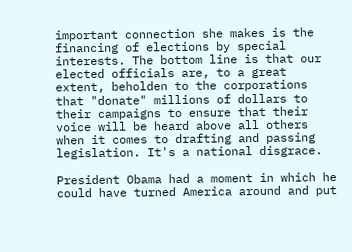important connection she makes is the financing of elections by special interests. The bottom line is that our elected officials are, to a great extent, beholden to the corporations that "donate" millions of dollars to their campaigns to ensure that their voice will be heard above all others when it comes to drafting and passing legislation. It's a national disgrace.

President Obama had a moment in which he could have turned America around and put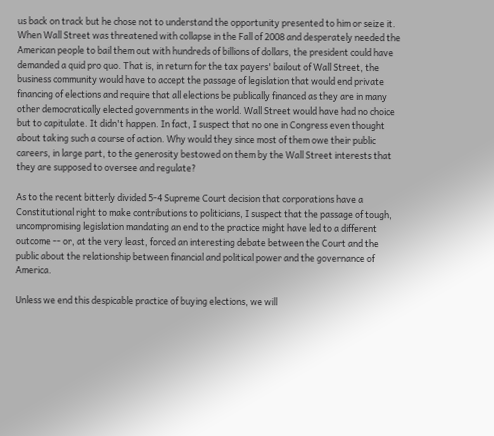us back on track but he chose not to understand the opportunity presented to him or seize it. When Wall Street was threatened with collapse in the Fall of 2008 and desperately needed the American people to bail them out with hundreds of billions of dollars, the president could have demanded a quid pro quo. That is, in return for the tax payers' bailout of Wall Street, the business community would have to accept the passage of legislation that would end private financing of elections and require that all elections be publically financed as they are in many other democratically elected governments in the world. Wall Street would have had no choice but to capitulate. It didn't happen. In fact, I suspect that no one in Congress even thought about taking such a course of action. Why would they since most of them owe their public careers, in large part, to the generosity bestowed on them by the Wall Street interests that they are supposed to oversee and regulate?

As to the recent bitterly divided 5-4 Supreme Court decision that corporations have a Constitutional right to make contributions to politicians, I suspect that the passage of tough, uncompromising legislation mandating an end to the practice might have led to a different outcome -- or, at the very least, forced an interesting debate between the Court and the public about the relationship between financial and political power and the governance of America.

Unless we end this despicable practice of buying elections, we will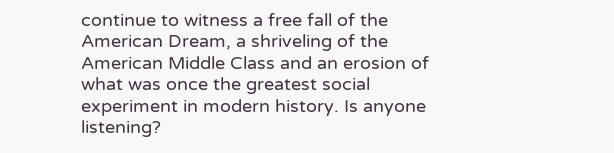continue to witness a free fall of the American Dream, a shriveling of the American Middle Class and an erosion of what was once the greatest social experiment in modern history. Is anyone listening?